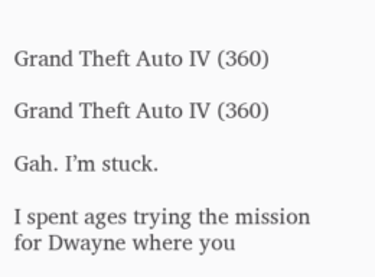Grand Theft Auto IV (360)

Grand Theft Auto IV (360)

Gah. I’m stuck.

I spent ages trying the mission for Dwayne where you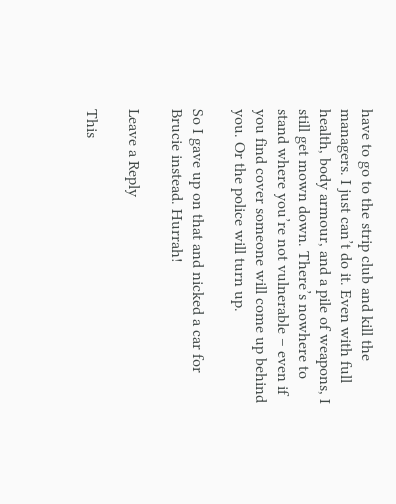have to go to the strip club and kill the managers. I just can’t do it. Even with full health, body armour, and a pile of weapons, I still get mown down. There’s nowhere to stand where you’re not vulnerable – even if you find cover someone will come up behind you. Or the police will turn up.

So I gave up on that and nicked a car for Brucie instead. Hurrah!

Leave a Reply

This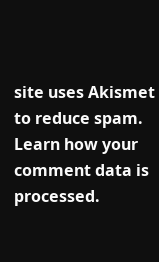site uses Akismet to reduce spam. Learn how your comment data is processed.